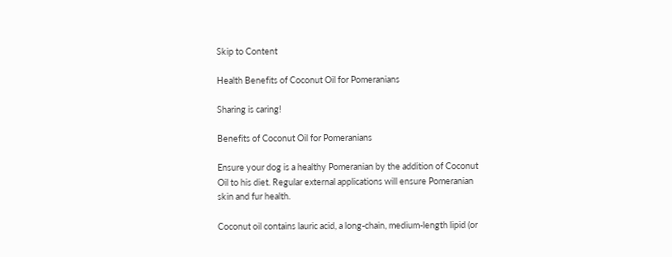Skip to Content

Health Benefits of Coconut Oil for Pomeranians

Sharing is caring!

Benefits of Coconut Oil for Pomeranians

Ensure your dog is a healthy Pomeranian by the addition of Coconut Oil to his diet. Regular external applications will ensure Pomeranian skin and fur health.

Coconut oil contains lauric acid, a long-chain, medium-length lipid (or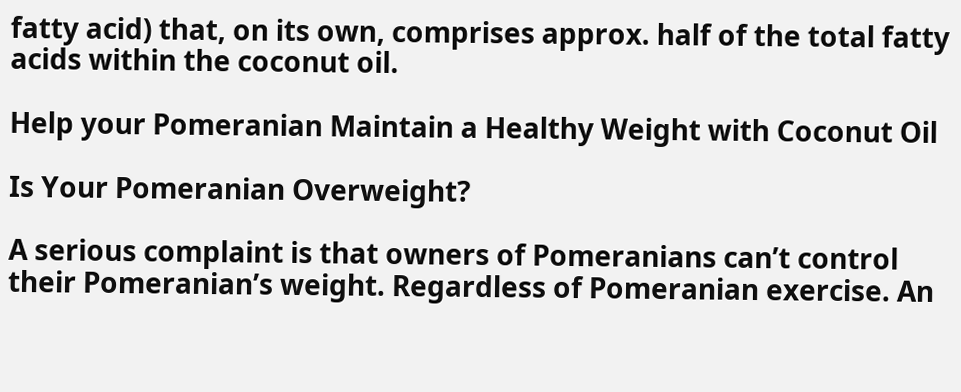fatty acid) that, on its own, comprises approx. half of the total fatty acids within the coconut oil.

Help your Pomeranian Maintain a Healthy Weight with Coconut Oil

Is Your Pomeranian Overweight?

A serious complaint is that owners of Pomeranians can’t control their Pomeranian’s weight. Regardless of Pomeranian exercise. An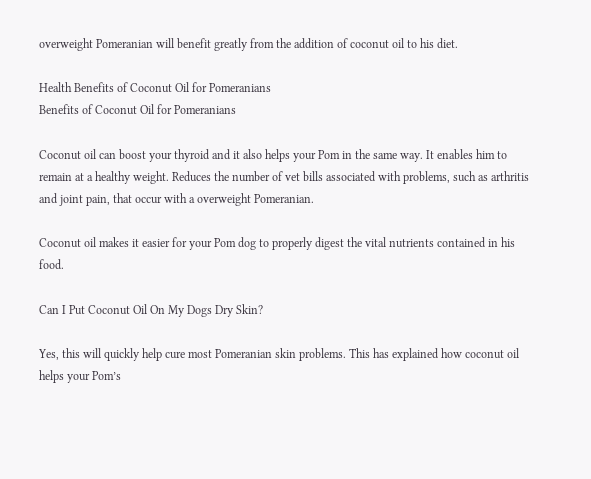overweight Pomeranian will benefit greatly from the addition of coconut oil to his diet.

Health Benefits of Coconut Oil for Pomeranians
Benefits of Coconut Oil for Pomeranians

Coconut oil can boost your thyroid and it also helps your Pom in the same way. It enables him to remain at a healthy weight. Reduces the number of vet bills associated with problems, such as arthritis and joint pain, that occur with a overweight Pomeranian.

Coconut oil makes it easier for your Pom dog to properly digest the vital nutrients contained in his food.

Can I Put Coconut Oil On My Dogs Dry Skin?

Yes, this will quickly help cure most Pomeranian skin problems. This has explained how coconut oil helps your Pom’s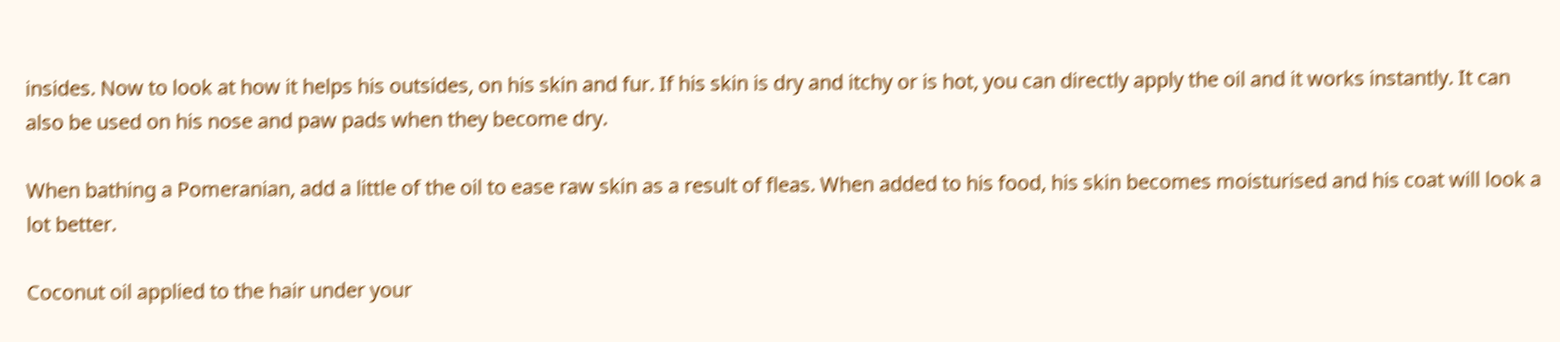insides. Now to look at how it helps his outsides, on his skin and fur. If his skin is dry and itchy or is hot, you can directly apply the oil and it works instantly. It can also be used on his nose and paw pads when they become dry.

When bathing a Pomeranian, add a little of the oil to ease raw skin as a result of fleas. When added to his food, his skin becomes moisturised and his coat will look a lot better.

Coconut oil applied to the hair under your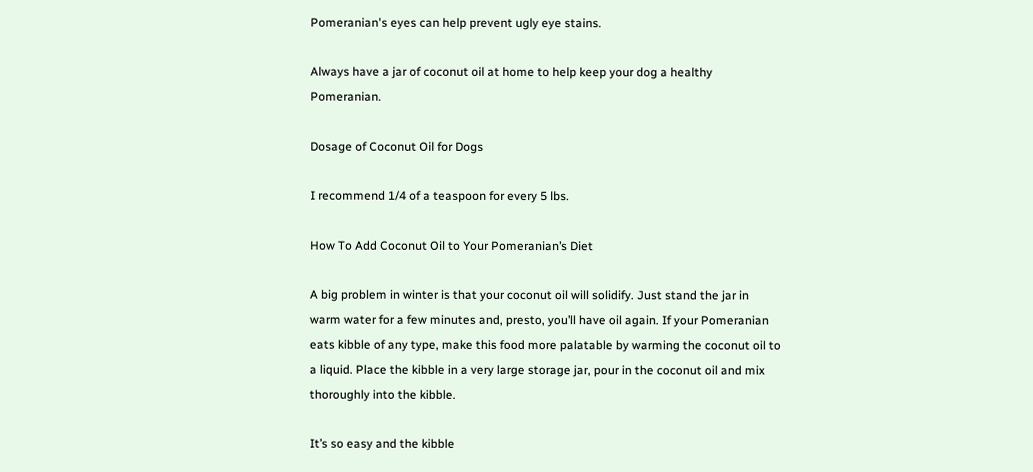Pomeranian's eyes can help prevent ugly eye stains.

Always have a jar of coconut oil at home to help keep your dog a healthy Pomeranian.

Dosage of Coconut Oil for Dogs

I recommend 1/4 of a teaspoon for every 5 lbs.

How To Add Coconut Oil to Your Pomeranian’s Diet

A big problem in winter is that your coconut oil will solidify. Just stand the jar in warm water for a few minutes and, presto, you’ll have oil again. If your Pomeranian eats kibble of any type, make this food more palatable by warming the coconut oil to a liquid. Place the kibble in a very large storage jar, pour in the coconut oil and mix thoroughly into the kibble.

It’s so easy and the kibble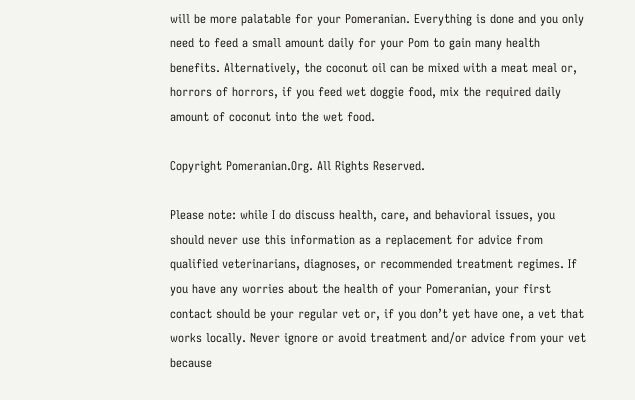will be more palatable for your Pomeranian. Everything is done and you only need to feed a small amount daily for your Pom to gain many health benefits. Alternatively, the coconut oil can be mixed with a meat meal or, horrors of horrors, if you feed wet doggie food, mix the required daily amount of coconut into the wet food.

Copyright Pomeranian.Org. All Rights Reserved.

Please note: while I do discuss health, care, and behavioral issues, you should never use this information as a replacement for advice from qualified veterinarians, diagnoses, or recommended treatment regimes. If you have any worries about the health of your Pomeranian, your first contact should be your regular vet or, if you don’t yet have one, a vet that works locally. Never ignore or avoid treatment and/or advice from your vet because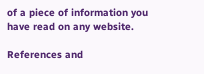of a piece of information you have read on any website.

References and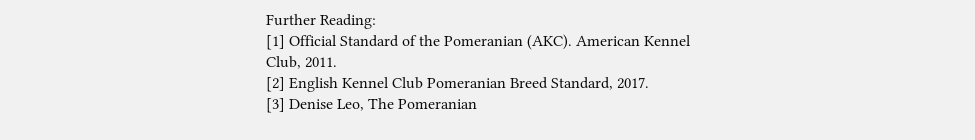Further Reading:
[1] Official Standard of the Pomeranian (AKC). American Kennel Club, 2011.
[2] English Kennel Club Pomeranian Breed Standard, 2017.
[3] Denise Leo, The Pomeranian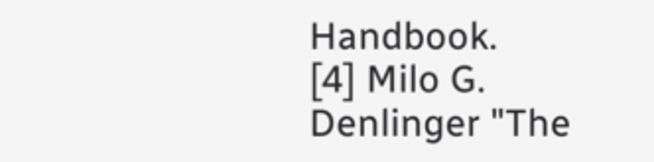Handbook.
[4] Milo G. Denlinger "The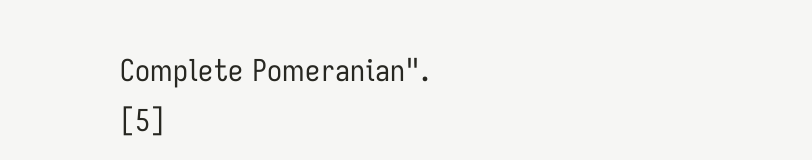Complete Pomeranian".
[5]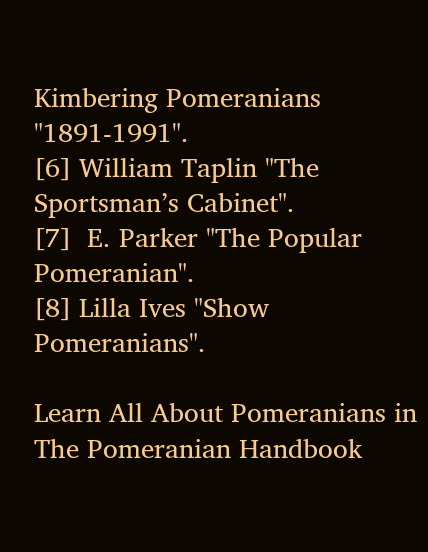Kimbering Pomeranians "1891-1991".
[6] William Taplin "The Sportsman’s Cabinet".
[7]  E. Parker "The Popular Pomeranian".
[8] Lilla Ives "Show Pomeranians".

Learn All About Pomeranians in The Pomeranian Handbook